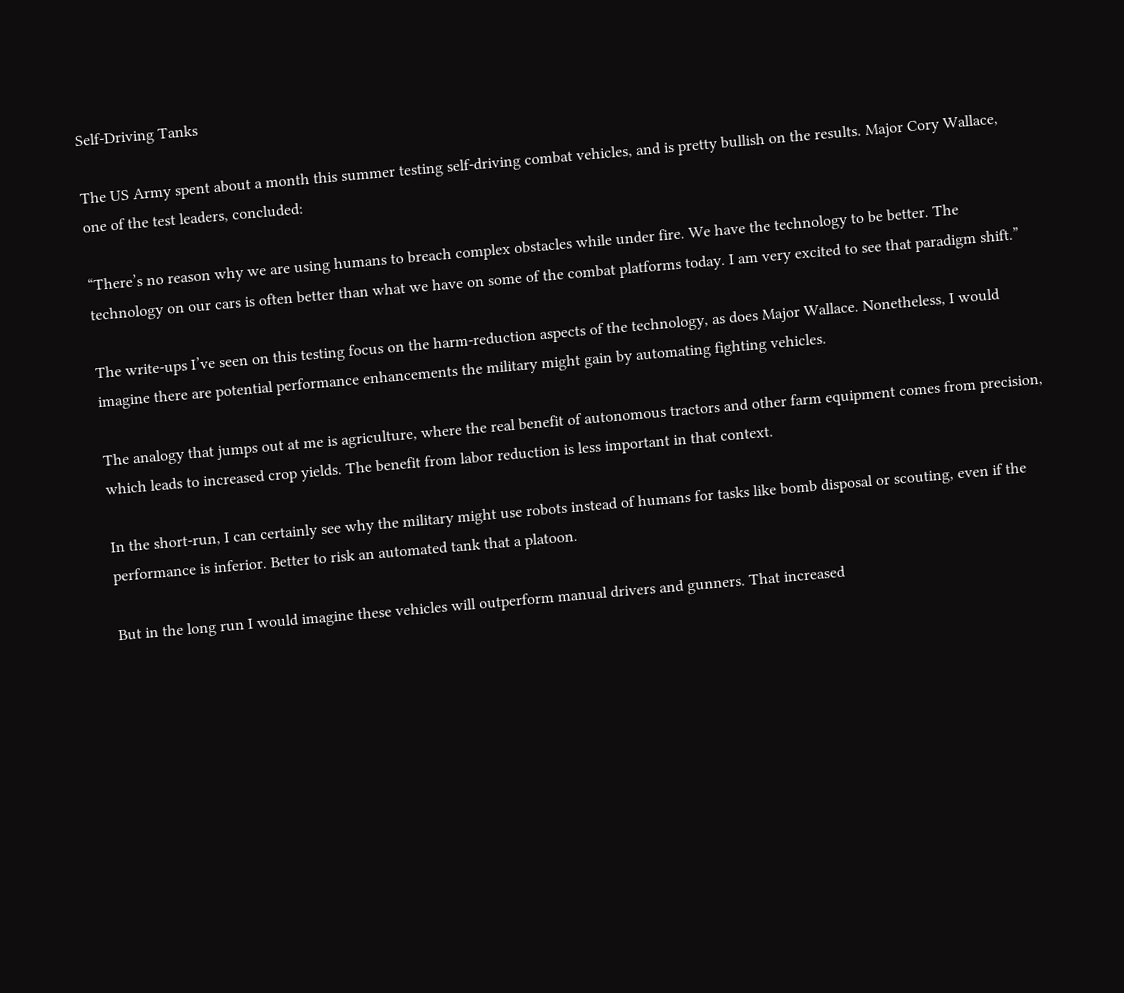Self-Driving Tanks

The US Army spent about a month this summer testing self-driving combat vehicles, and is pretty bullish on the results. Major Cory Wallace, one of the test leaders, concluded:

“There’s no reason why we are using humans to breach complex obstacles while under fire. We have the technology to be better. The technology on our cars is often better than what we have on some of the combat platforms today. I am very excited to see that paradigm shift.”

The write-ups I’ve seen on this testing focus on the harm-reduction aspects of the technology, as does Major Wallace. Nonetheless, I would imagine there are potential performance enhancements the military might gain by automating fighting vehicles.

The analogy that jumps out at me is agriculture, where the real benefit of autonomous tractors and other farm equipment comes from precision, which leads to increased crop yields. The benefit from labor reduction is less important in that context.

In the short-run, I can certainly see why the military might use robots instead of humans for tasks like bomb disposal or scouting, even if the performance is inferior. Better to risk an automated tank that a platoon.

But in the long run I would imagine these vehicles will outperform manual drivers and gunners. That increased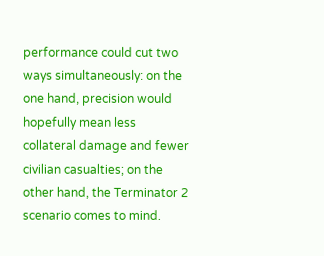performance could cut two ways simultaneously: on the one hand, precision would hopefully mean less collateral damage and fewer civilian casualties; on the other hand, the Terminator 2 scenario comes to mind.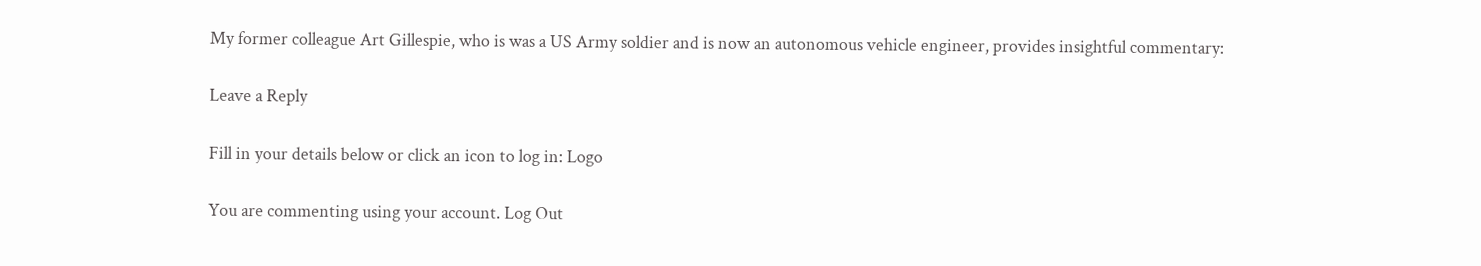My former colleague Art Gillespie, who is was a US Army soldier and is now an autonomous vehicle engineer, provides insightful commentary:

Leave a Reply

Fill in your details below or click an icon to log in: Logo

You are commenting using your account. Log Out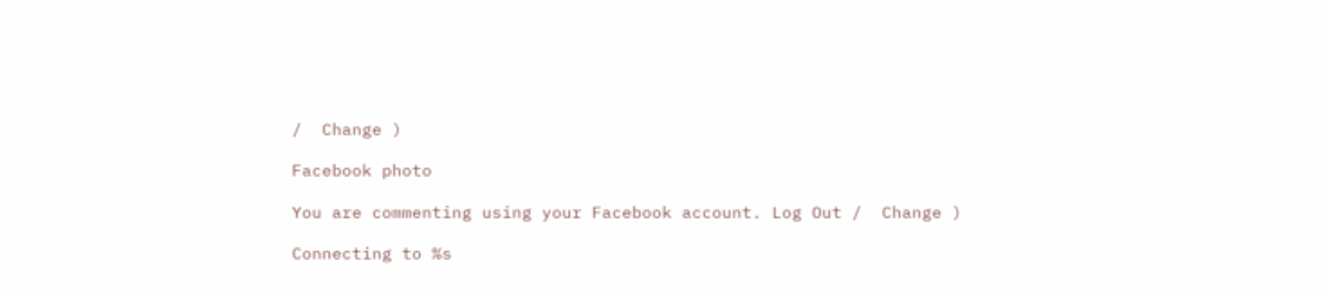/  Change )

Facebook photo

You are commenting using your Facebook account. Log Out /  Change )

Connecting to %s